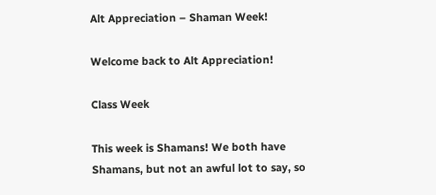Alt Appreciation – Shaman Week!

Welcome back to Alt Appreciation!

Class Week

This week is Shamans! We both have Shamans, but not an awful lot to say, so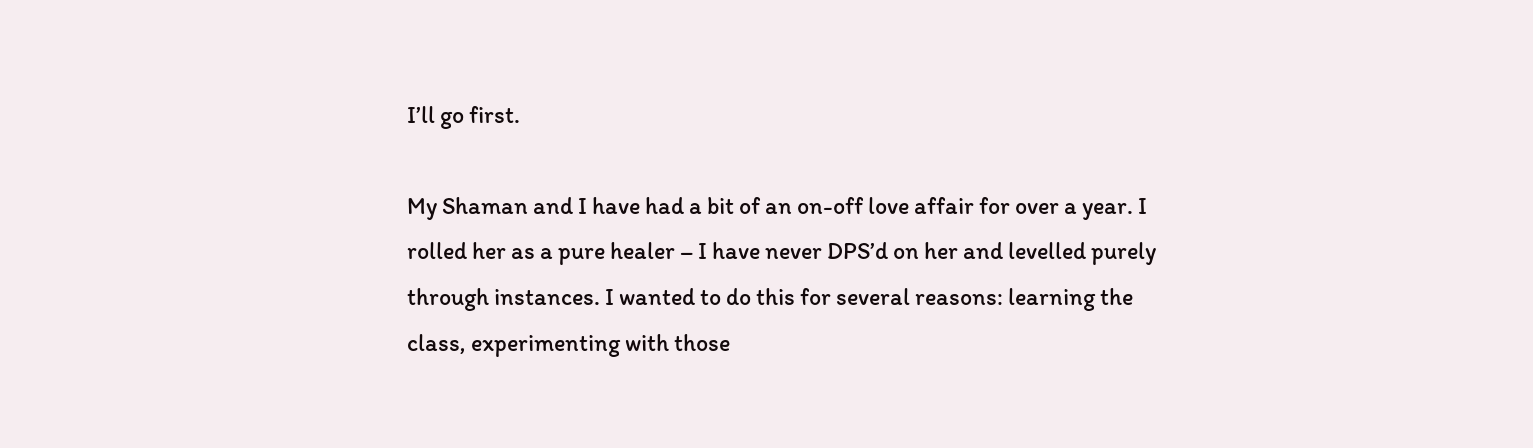I’ll go first.

My Shaman and I have had a bit of an on-off love affair for over a year. I rolled her as a pure healer – I have never DPS’d on her and levelled purely through instances. I wanted to do this for several reasons: learning the class, experimenting with those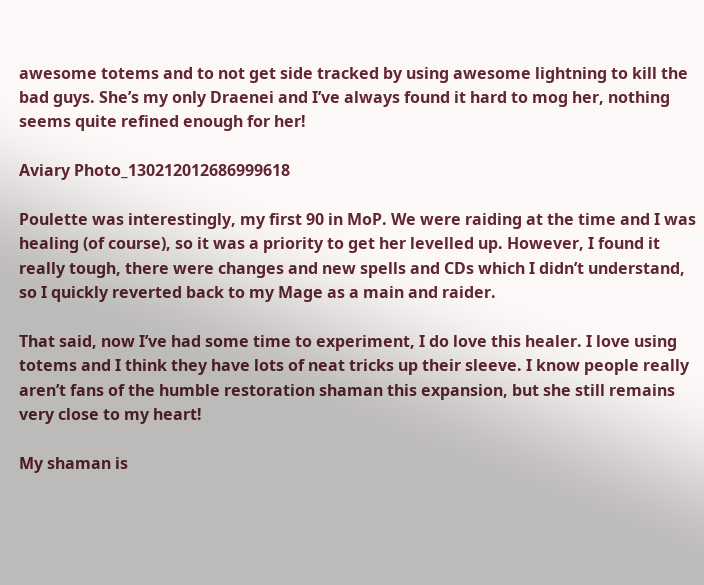awesome totems and to not get side tracked by using awesome lightning to kill the bad guys. She’s my only Draenei and I’ve always found it hard to mog her, nothing seems quite refined enough for her!

Aviary Photo_130212012686999618

Poulette was interestingly, my first 90 in MoP. We were raiding at the time and I was healing (of course), so it was a priority to get her levelled up. However, I found it really tough, there were changes and new spells and CDs which I didn’t understand, so I quickly reverted back to my Mage as a main and raider.

That said, now I’ve had some time to experiment, I do love this healer. I love using totems and I think they have lots of neat tricks up their sleeve. I know people really aren’t fans of the humble restoration shaman this expansion, but she still remains very close to my heart!

My shaman is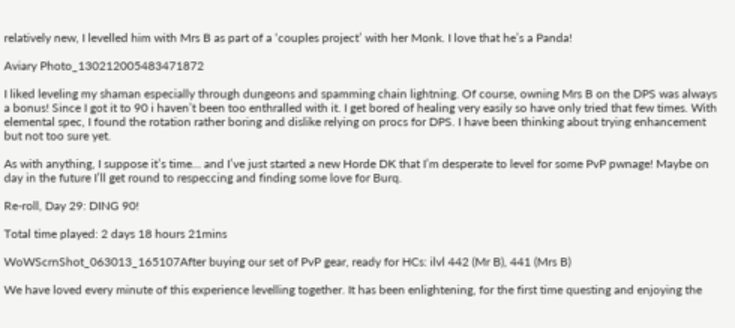relatively new, I levelled him with Mrs B as part of a ‘couples project’ with her Monk. I love that he’s a Panda!

Aviary Photo_130212005483471872

I liked leveling my shaman especially through dungeons and spamming chain lightning. Of course, owning Mrs B on the DPS was always a bonus! Since I got it to 90 i haven’t been too enthralled with it. I get bored of healing very easily so have only tried that few times. With elemental spec, I found the rotation rather boring and dislike relying on procs for DPS. I have been thinking about trying enhancement but not too sure yet.

As with anything, I suppose it’s time… and I’ve just started a new Horde DK that I’m desperate to level for some PvP pwnage! Maybe on day in the future I’ll get round to respeccing and finding some love for Burq.

Re-roll, Day 29: DING 90!

Total time played: 2 days 18 hours 21mins

WoWScrnShot_063013_165107After buying our set of PvP gear, ready for HCs: ilvl 442 (Mr B), 441 (Mrs B)

We have loved every minute of this experience levelling together. It has been enlightening, for the first time questing and enjoying the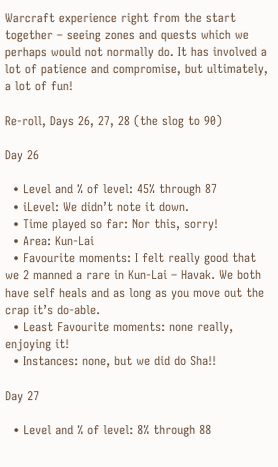Warcraft experience right from the start together – seeing zones and quests which we perhaps would not normally do. It has involved a lot of patience and compromise, but ultimately, a lot of fun!

Re-roll, Days 26, 27, 28 (the slog to 90)

Day 26

  • Level and % of level: 45% through 87
  • iLevel: We didn’t note it down.
  • Time played so far: Nor this, sorry!
  • Area: Kun-Lai
  • Favourite moments: I felt really good that we 2 manned a rare in Kun-Lai – Havak. We both have self heals and as long as you move out the crap it’s do-able.
  • Least Favourite moments: none really, enjoying it!
  • Instances: none, but we did do Sha!!

Day 27

  • Level and % of level: 8% through 88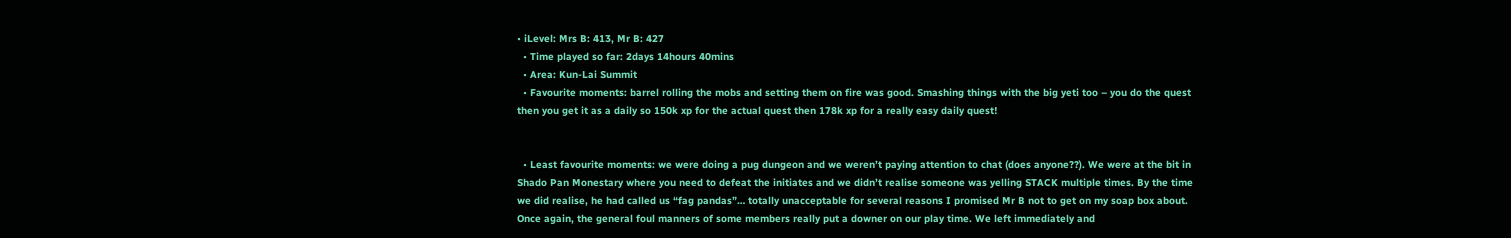• iLevel: Mrs B: 413, Mr B: 427
  • Time played so far: 2days 14hours 40mins
  • Area: Kun-Lai Summit
  • Favourite moments: barrel rolling the mobs and setting them on fire was good. Smashing things with the big yeti too – you do the quest then you get it as a daily so 150k xp for the actual quest then 178k xp for a really easy daily quest!


  • Least favourite moments: we were doing a pug dungeon and we weren’t paying attention to chat (does anyone??). We were at the bit in Shado Pan Monestary where you need to defeat the initiates and we didn’t realise someone was yelling STACK multiple times. By the time we did realise, he had called us “fag pandas”… totally unacceptable for several reasons I promised Mr B not to get on my soap box about. Once again, the general foul manners of some members really put a downer on our play time. We left immediately and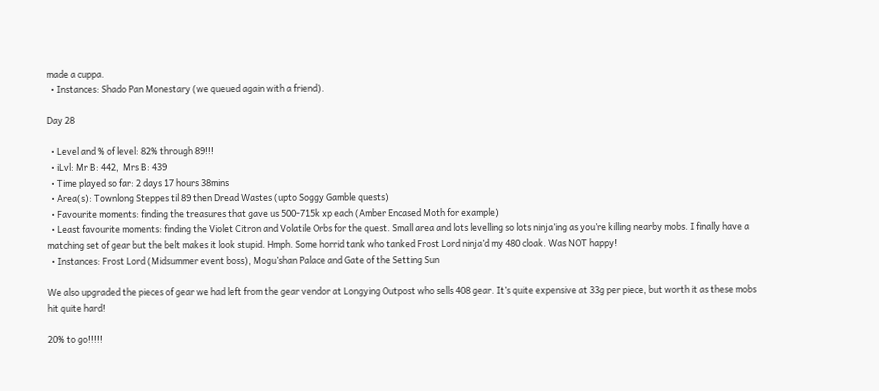made a cuppa.
  • Instances: Shado Pan Monestary (we queued again with a friend).

Day 28

  • Level and % of level: 82% through 89!!!
  • iLvl: Mr B: 442,  Mrs B: 439
  • Time played so far: 2 days 17 hours 38mins
  • Area(s): Townlong Steppes til 89 then Dread Wastes (upto Soggy Gamble quests)
  • Favourite moments: finding the treasures that gave us 500-715k xp each (Amber Encased Moth for example)
  • Least favourite moments: finding the Violet Citron and Volatile Orbs for the quest. Small area and lots levelling so lots ninja’ing as you’re killing nearby mobs. I finally have a matching set of gear but the belt makes it look stupid. Hmph. Some horrid tank who tanked Frost Lord ninja’d my 480 cloak. Was NOT happy!
  • Instances: Frost Lord (Midsummer event boss), Mogu’shan Palace and Gate of the Setting Sun

We also upgraded the pieces of gear we had left from the gear vendor at Longying Outpost who sells 408 gear. It’s quite expensive at 33g per piece, but worth it as these mobs hit quite hard!

20% to go!!!!!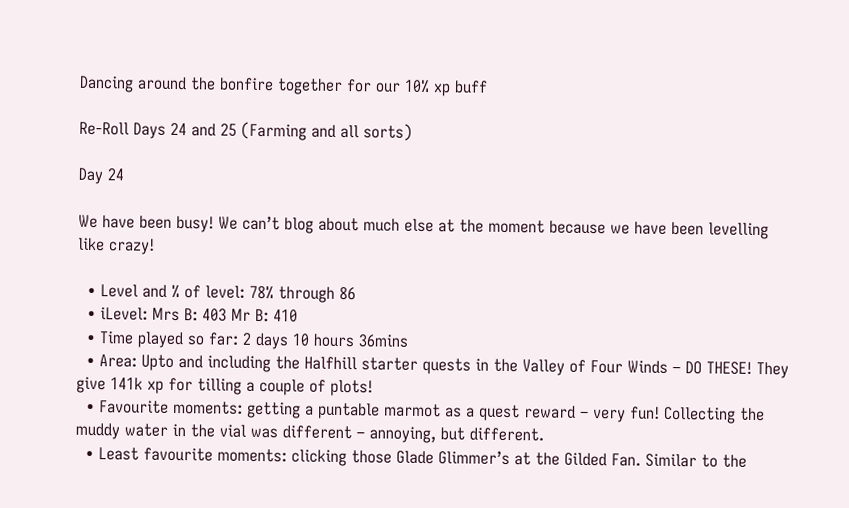Dancing around the bonfire together for our 10% xp buff

Re-Roll Days 24 and 25 (Farming and all sorts)

Day 24

We have been busy! We can’t blog about much else at the moment because we have been levelling like crazy!

  • Level and % of level: 78% through 86
  • iLevel: Mrs B: 403 Mr B: 410
  • Time played so far: 2 days 10 hours 36mins
  • Area: Upto and including the Halfhill starter quests in the Valley of Four Winds – DO THESE! They give 141k xp for tilling a couple of plots!
  • Favourite moments: getting a puntable marmot as a quest reward – very fun! Collecting the muddy water in the vial was different – annoying, but different.
  • Least favourite moments: clicking those Glade Glimmer’s at the Gilded Fan. Similar to the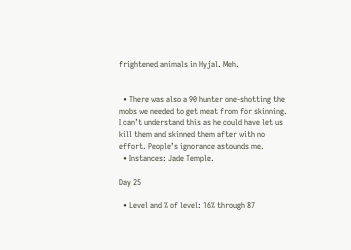frightened animals in Hyjal. Meh.


  • There was also a 90 hunter one-shotting the mobs we needed to get meat from for skinning. I can’t understand this as he could have let us kill them and skinned them after with no effort. People’s ignorance astounds me.
  • Instances: Jade Temple.

Day 25

  • Level and % of level: 16% through 87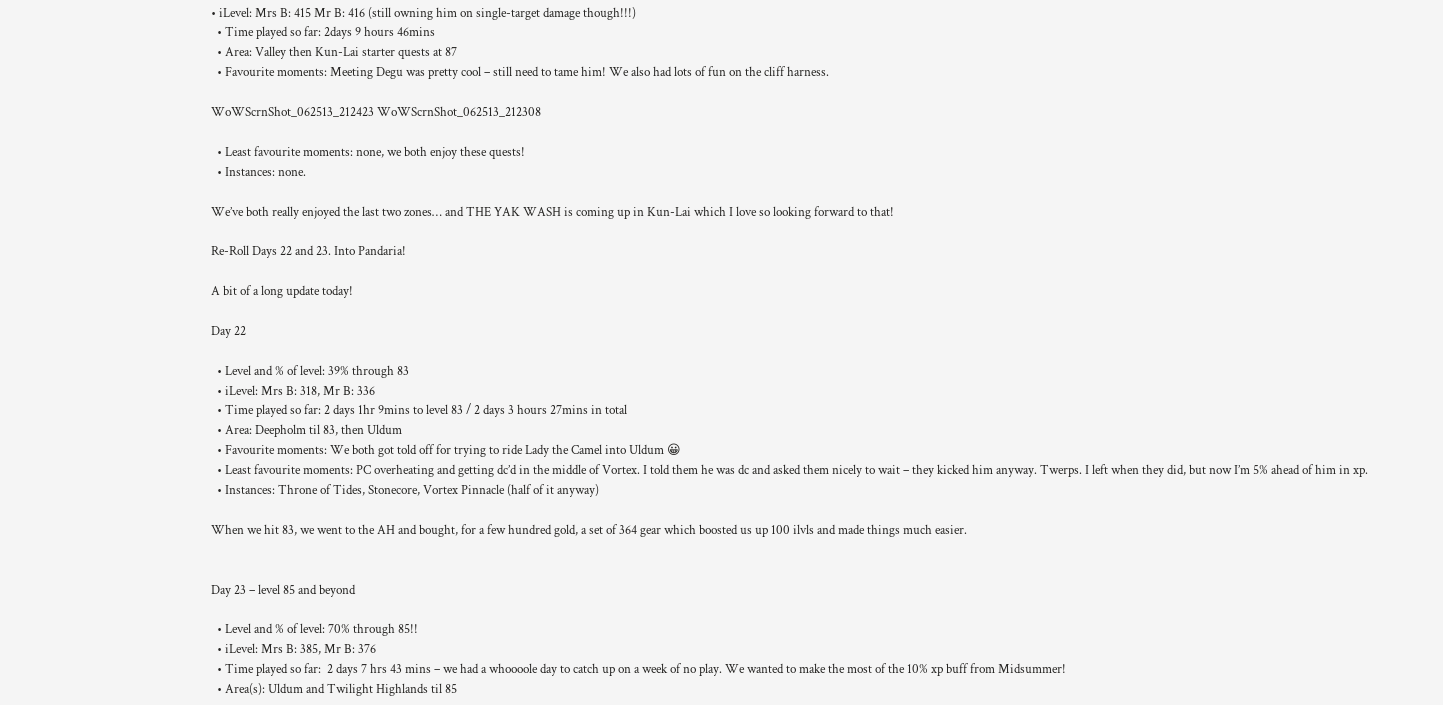• iLevel: Mrs B: 415 Mr B: 416 (still owning him on single-target damage though!!!)
  • Time played so far: 2days 9 hours 46mins
  • Area: Valley then Kun-Lai starter quests at 87
  • Favourite moments: Meeting Degu was pretty cool – still need to tame him! We also had lots of fun on the cliff harness.

WoWScrnShot_062513_212423 WoWScrnShot_062513_212308

  • Least favourite moments: none, we both enjoy these quests!
  • Instances: none.

We’ve both really enjoyed the last two zones… and THE YAK WASH is coming up in Kun-Lai which I love so looking forward to that!

Re-Roll Days 22 and 23. Into Pandaria!

A bit of a long update today!

Day 22

  • Level and % of level: 39% through 83
  • iLevel: Mrs B: 318, Mr B: 336
  • Time played so far: 2 days 1hr 9mins to level 83 / 2 days 3 hours 27mins in total
  • Area: Deepholm til 83, then Uldum
  • Favourite moments: We both got told off for trying to ride Lady the Camel into Uldum 😀
  • Least favourite moments: PC overheating and getting dc’d in the middle of Vortex. I told them he was dc and asked them nicely to wait – they kicked him anyway. Twerps. I left when they did, but now I’m 5% ahead of him in xp.
  • Instances: Throne of Tides, Stonecore, Vortex Pinnacle (half of it anyway)

When we hit 83, we went to the AH and bought, for a few hundred gold, a set of 364 gear which boosted us up 100 ilvls and made things much easier.


Day 23 – level 85 and beyond

  • Level and % of level: 70% through 85!!
  • iLevel: Mrs B: 385, Mr B: 376
  • Time played so far:  2 days 7 hrs 43 mins – we had a whoooole day to catch up on a week of no play. We wanted to make the most of the 10% xp buff from Midsummer!
  • Area(s): Uldum and Twilight Highlands til 85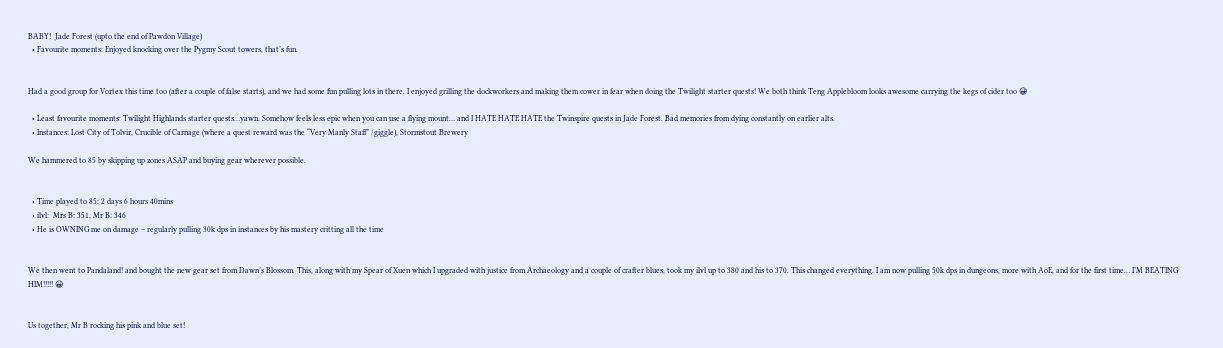BABY!  Jade Forest (upto the end of Pawdon Village)
  • Favourite moments: Enjoyed knocking over the Pygmy Scout towers, that’s fun.


Had a good group for Vortex this time too (after a couple of false starts), and we had some fun pulling lots in there. I enjoyed grilling the dockworkers and making them cower in fear when doing the Twilight starter quests! We both think Teng Applebloom looks awesome carrying the kegs of cider too 😀

  • Least favourite moments: Twilight Highlands starter quests…yawn. Somehow feels less epic when you can use a flying mount… and I HATE HATE HATE the Twinspire quests in Jade Forest. Bad memories from dying constantly on earlier alts.
  • Instances: Lost City of Tolvir, Crucible of Carnage (where a quest reward was the “Very Manly Staff” /giggle), Stormstout Brewery

We hammered to 85 by skipping up zones ASAP and buying gear wherever possible.


  • Time played to 85: 2 days 6 hours 40mins
  • ilvl:  Mrs B: 351, Mr B: 346
  • He is OWNING me on damage – regularly pulling 30k dps in instances by his mastery critting all the time


We then went to Pandaland! and bought the new gear set from Dawn’s Blossom. This, along with my Spear of Xuen which I upgraded with justice from Archaeology and a couple of crafter blues, took my ilvl up to 380 and his to 370. This changed everything. I am now pulling 50k dps in dungeons, more with AoE, and for the first time… I’M BEATING HIM!!!!! 😀


Us together, Mr B rocking his pink and blue set!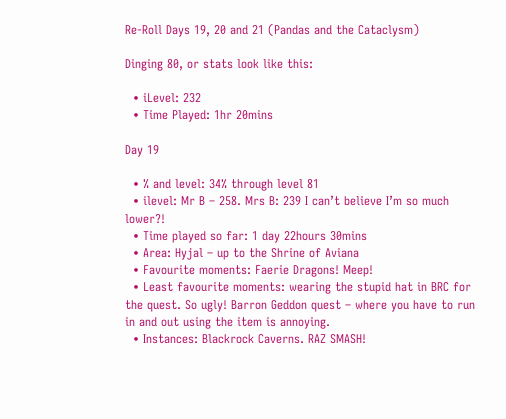Re-Roll Days 19, 20 and 21 (Pandas and the Cataclysm)

Dinging 80, or stats look like this:

  • iLevel: 232
  • Time Played: 1hr 20mins

Day 19

  • % and level: 34% through level 81
  • ilevel: Mr B – 258. Mrs B: 239 I can’t believe I’m so much lower?!
  • Time played so far: 1 day 22hours 30mins
  • Area: Hyjal – up to the Shrine of Aviana
  • Favourite moments: Faerie Dragons! Meep!
  • Least favourite moments: wearing the stupid hat in BRC for the quest. So ugly! Barron Geddon quest – where you have to run in and out using the item is annoying.
  • Instances: Blackrock Caverns. RAZ SMASH!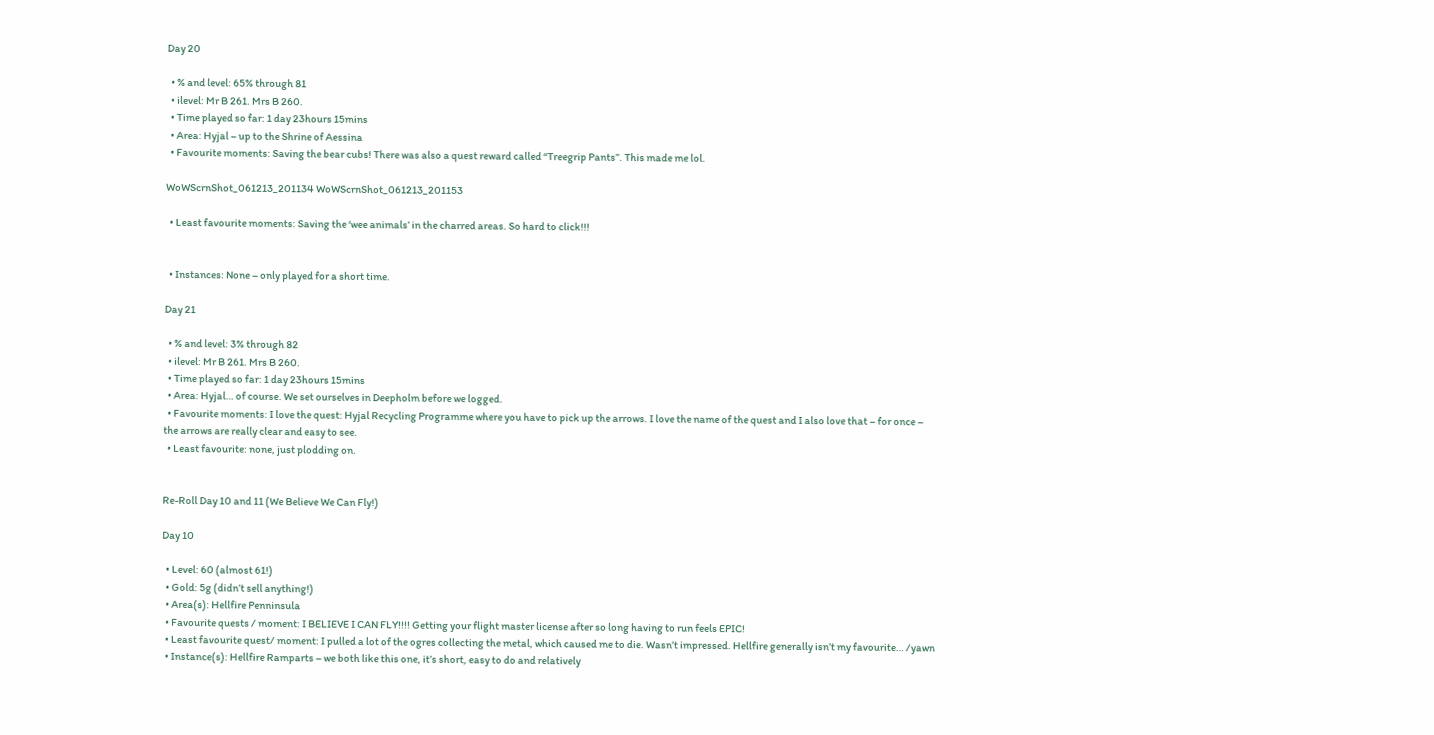Day 20

  • % and level: 65% through 81
  • ilevel: Mr B 261. Mrs B 260.
  • Time played so far: 1 day 23hours 15mins
  • Area: Hyjal – up to the Shrine of Aessina
  • Favourite moments: Saving the bear cubs! There was also a quest reward called “Treegrip Pants”. This made me lol.

WoWScrnShot_061213_201134 WoWScrnShot_061213_201153

  • Least favourite moments: Saving the ‘wee animals’ in the charred areas. So hard to click!!!


  • Instances: None – only played for a short time.

Day 21

  • % and level: 3% through 82
  • ilevel: Mr B 261. Mrs B 260.
  • Time played so far: 1 day 23hours 15mins
  • Area: Hyjal… of course. We set ourselves in Deepholm before we logged.
  • Favourite moments: I love the quest: Hyjal Recycling Programme where you have to pick up the arrows. I love the name of the quest and I also love that – for once – the arrows are really clear and easy to see.
  • Least favourite: none, just plodding on.


Re-Roll Day 10 and 11 (We Believe We Can Fly!)

Day 10

  • Level: 60 (almost 61!)
  • Gold: 5g (didn’t sell anything!)
  • Area(s): Hellfire Penninsula
  • Favourite quests / moment: I BELIEVE I CAN FLY!!!! Getting your flight master license after so long having to run feels EPIC!
  • Least favourite quest/ moment: I pulled a lot of the ogres collecting the metal, which caused me to die. Wasn’t impressed. Hellfire generally isn’t my favourite… /yawn
  • Instance(s): Hellfire Ramparts – we both like this one, it’s short, easy to do and relatively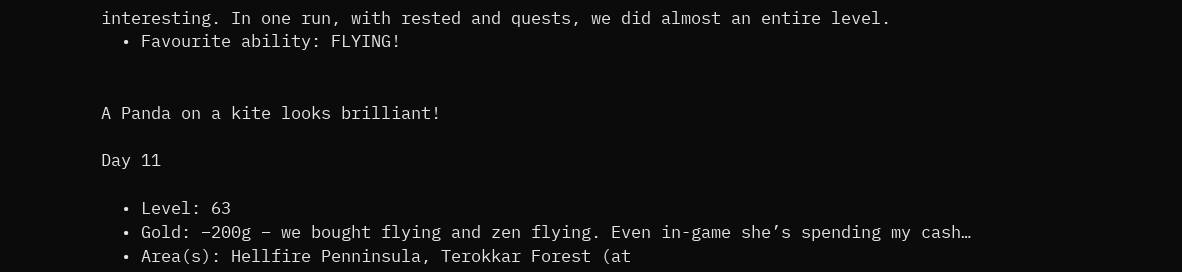interesting. In one run, with rested and quests, we did almost an entire level.
  • Favourite ability: FLYING!


A Panda on a kite looks brilliant!

Day 11

  • Level: 63
  • Gold: –200g – we bought flying and zen flying. Even in-game she’s spending my cash…
  • Area(s): Hellfire Penninsula, Terokkar Forest (at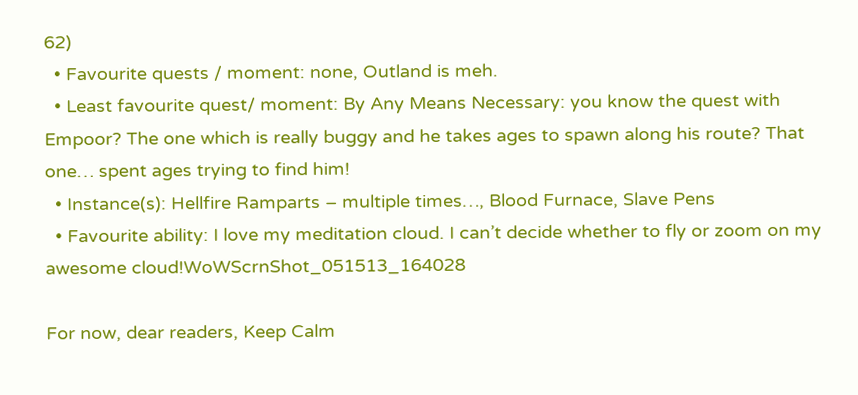62)
  • Favourite quests / moment: none, Outland is meh.
  • Least favourite quest/ moment: By Any Means Necessary: you know the quest with Empoor? The one which is really buggy and he takes ages to spawn along his route? That one… spent ages trying to find him!
  • Instance(s): Hellfire Ramparts – multiple times…, Blood Furnace, Slave Pens
  • Favourite ability: I love my meditation cloud. I can’t decide whether to fly or zoom on my awesome cloud!WoWScrnShot_051513_164028

For now, dear readers, Keep Calm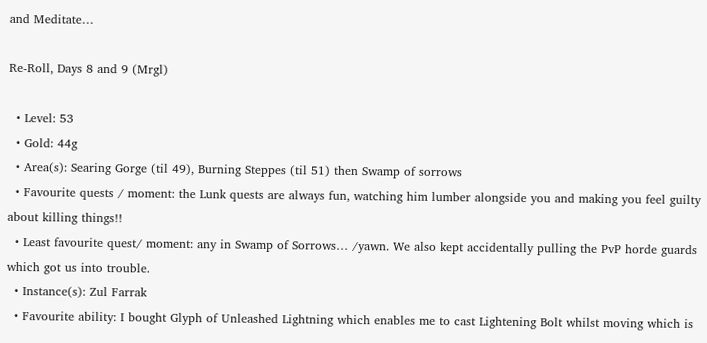and Meditate…

Re-Roll, Days 8 and 9 (Mrgl)

  • Level: 53
  • Gold: 44g
  • Area(s): Searing Gorge (til 49), Burning Steppes (til 51) then Swamp of sorrows
  • Favourite quests / moment: the Lunk quests are always fun, watching him lumber alongside you and making you feel guilty about killing things!!
  • Least favourite quest/ moment: any in Swamp of Sorrows… /yawn. We also kept accidentally pulling the PvP horde guards which got us into trouble.
  • Instance(s): Zul Farrak
  • Favourite ability: I bought Glyph of Unleashed Lightning which enables me to cast Lightening Bolt whilst moving which is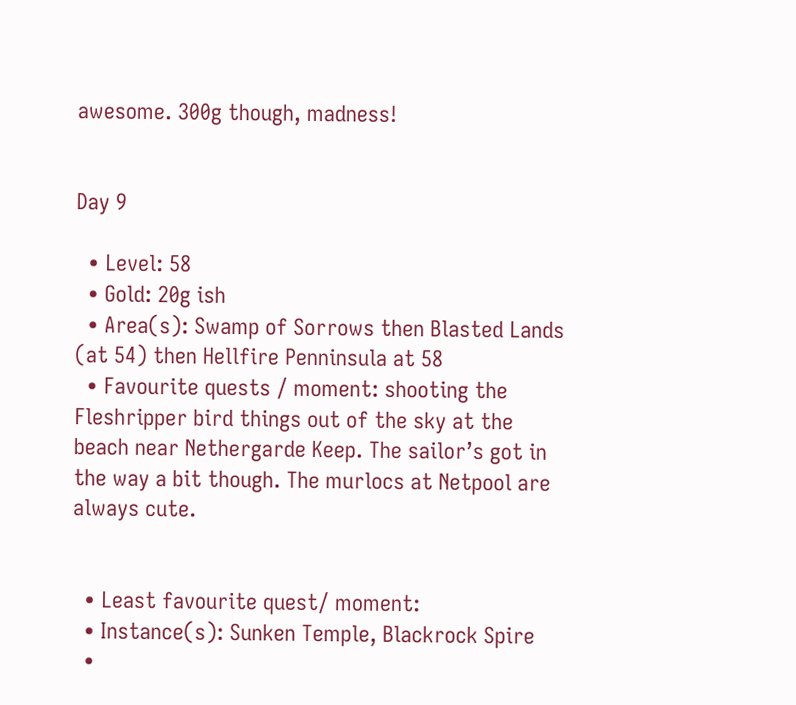awesome. 300g though, madness!


Day 9

  • Level: 58
  • Gold: 20g ish
  • Area(s): Swamp of Sorrows then Blasted Lands (at 54) then Hellfire Penninsula at 58
  • Favourite quests / moment: shooting the Fleshripper bird things out of the sky at the beach near Nethergarde Keep. The sailor’s got in the way a bit though. The murlocs at Netpool are always cute.


  • Least favourite quest/ moment:
  • Instance(s): Sunken Temple, Blackrock Spire
  •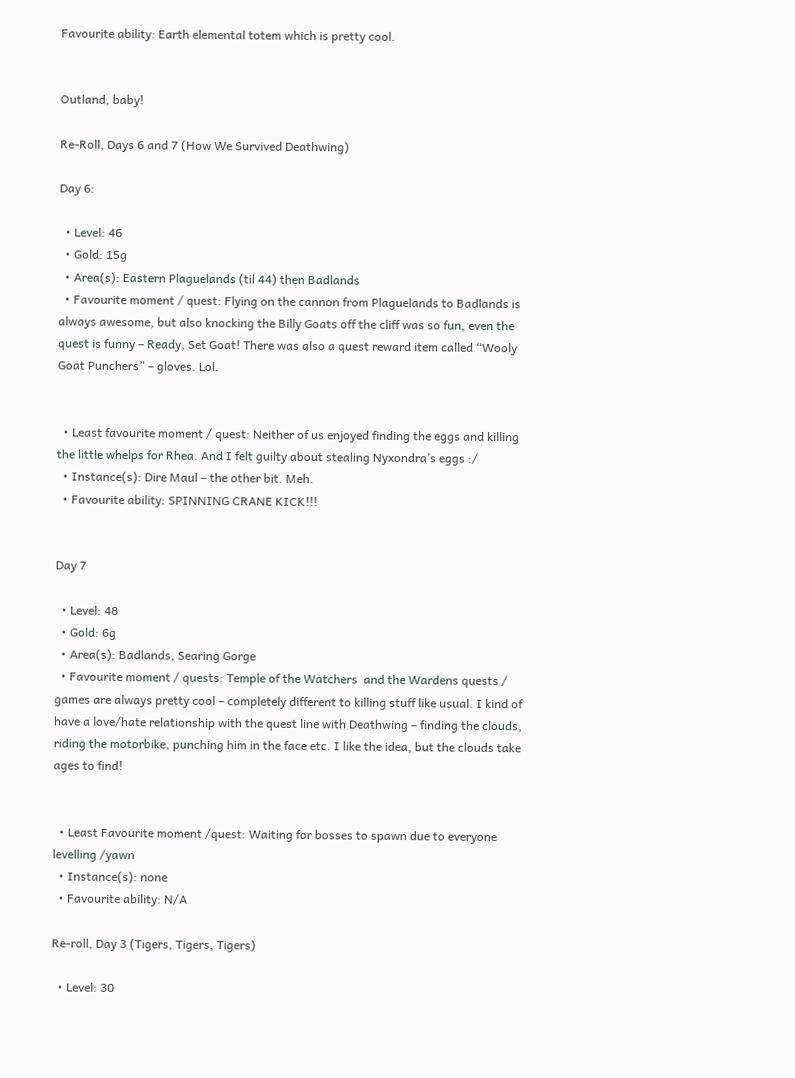Favourite ability: Earth elemental totem which is pretty cool.


Outland, baby!

Re-Roll, Days 6 and 7 (How We Survived Deathwing)

Day 6:

  • Level: 46
  • Gold: 15g
  • Area(s): Eastern Plaguelands (til 44) then Badlands
  • Favourite moment / quest: Flying on the cannon from Plaguelands to Badlands is always awesome, but also knocking the Billy Goats off the cliff was so fun, even the quest is funny – Ready, Set Goat! There was also a quest reward item called “Wooly Goat Punchers” – gloves. Lol.


  • Least favourite moment / quest: Neither of us enjoyed finding the eggs and killing the little whelps for Rhea. And I felt guilty about stealing Nyxondra’s eggs :/
  • Instance(s): Dire Maul – the other bit. Meh.
  • Favourite ability: SPINNING CRANE KICK!!!


Day 7

  • Level: 48
  • Gold: 6g
  • Area(s): Badlands, Searing Gorge
  • Favourite moment / quests: Temple of the Watchers  and the Wardens quests / games are always pretty cool – completely different to killing stuff like usual. I kind of have a love/hate relationship with the quest line with Deathwing – finding the clouds, riding the motorbike, punching him in the face etc. I like the idea, but the clouds take ages to find!


  • Least Favourite moment /quest: Waiting for bosses to spawn due to everyone levelling /yawn
  • Instance(s): none
  • Favourite ability: N/A

Re-roll, Day 3 (Tigers, Tigers, Tigers)

  • Level: 30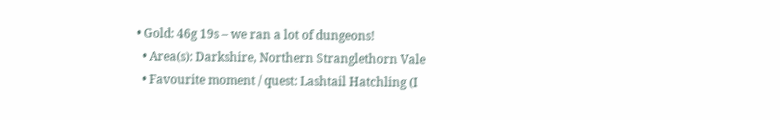• Gold: 46g 19s – we ran a lot of dungeons!
  • Area(s): Darkshire, Northern Stranglethorn Vale
  • Favourite moment / quest: Lashtail Hatchling (I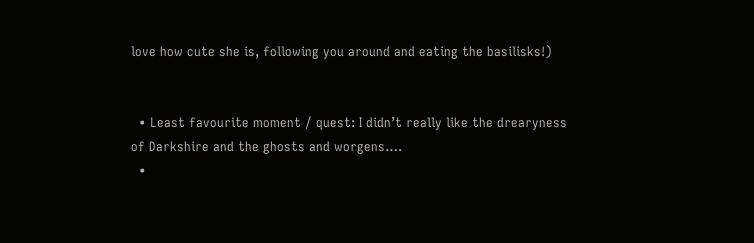love how cute she is, following you around and eating the basilisks!)


  • Least favourite moment / quest: I didn’t really like the drearyness of Darkshire and the ghosts and worgens….
  •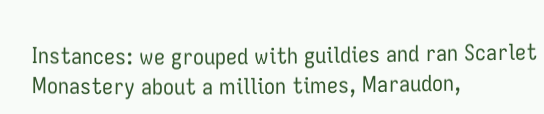Instances: we grouped with guildies and ran Scarlet Monastery about a million times, Maraudon,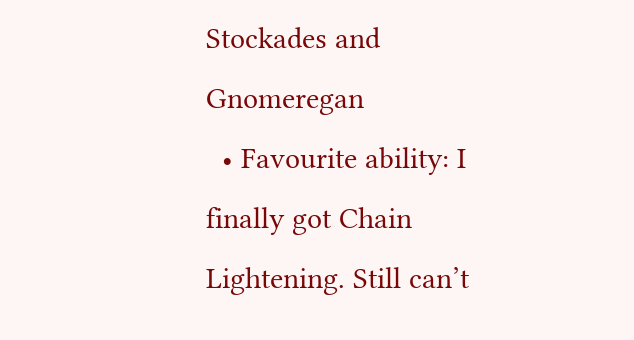Stockades and Gnomeregan
  • Favourite ability: I finally got Chain Lightening. Still can’t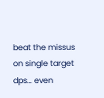beat the missus on single target dps… even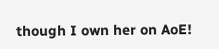though I own her on AoE!